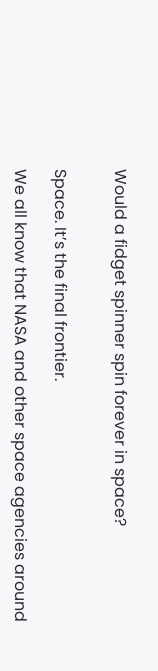Would a fidget spinner spin forever in space?


Space. It’s the final frontier.

We all know that NASA and other space agencies around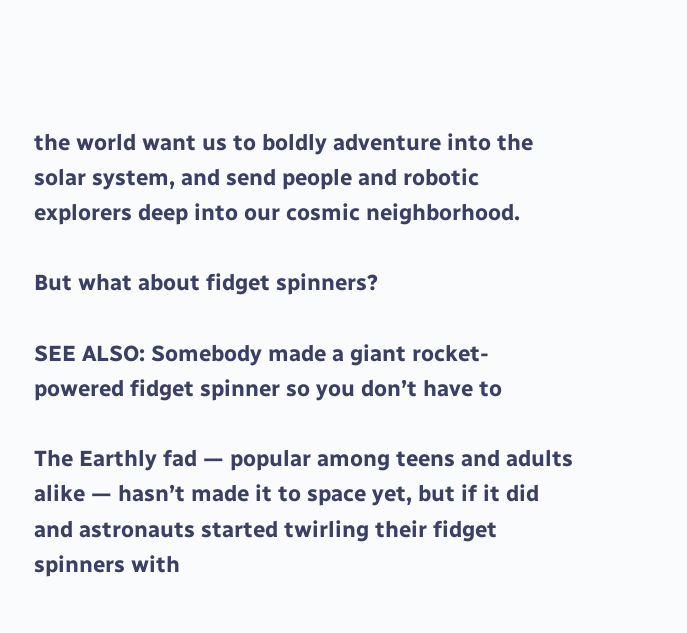the world want us to boldly adventure into the solar system, and send people and robotic explorers deep into our cosmic neighborhood.

But what about fidget spinners?

SEE ALSO: Somebody made a giant rocket-powered fidget spinner so you don’t have to

The Earthly fad — popular among teens and adults alike — hasn’t made it to space yet, but if it did and astronauts started twirling their fidget spinners with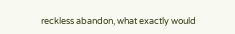reckless abandon, what exactly would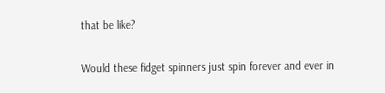that be like?

Would these fidget spinners just spin forever and ever in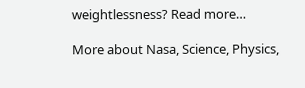weightlessness? Read more…

More about Nasa, Science, Physics,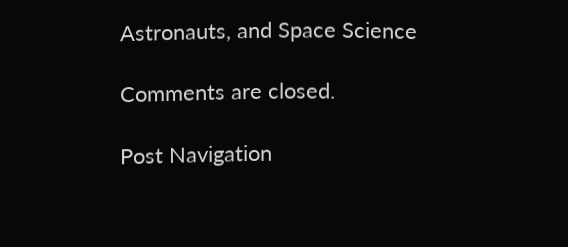Astronauts, and Space Science

Comments are closed.

Post Navigation